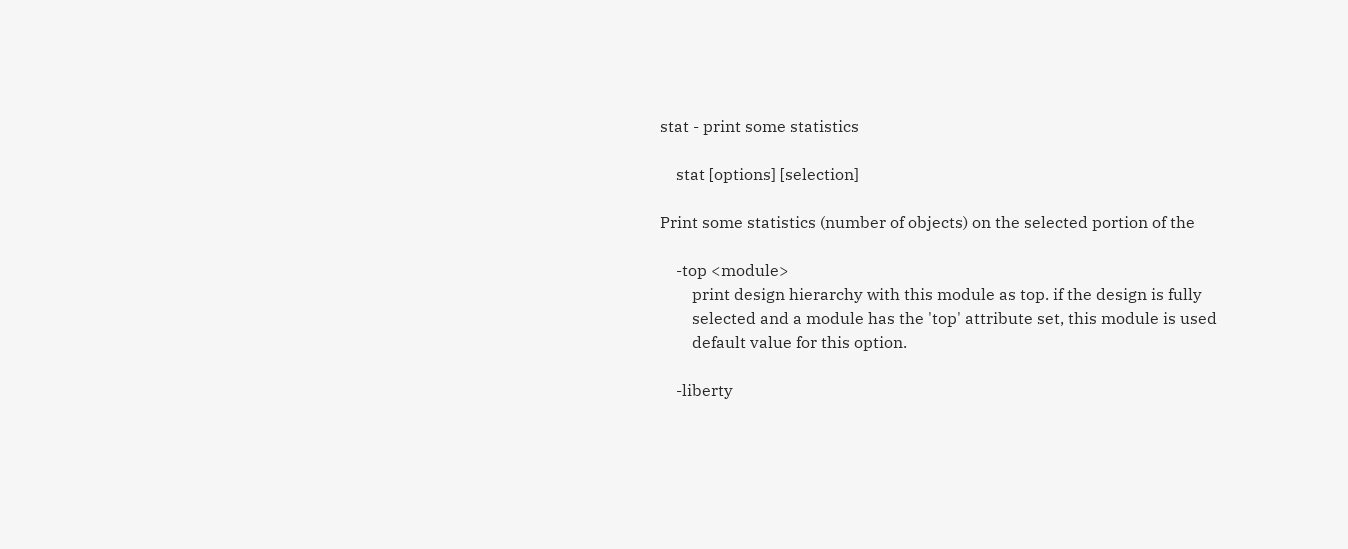stat - print some statistics

    stat [options] [selection]

Print some statistics (number of objects) on the selected portion of the

    -top <module>
        print design hierarchy with this module as top. if the design is fully
        selected and a module has the 'top' attribute set, this module is used
        default value for this option.

    -liberty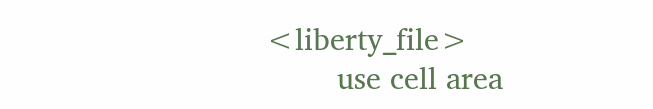<liberty_file>
        use cell area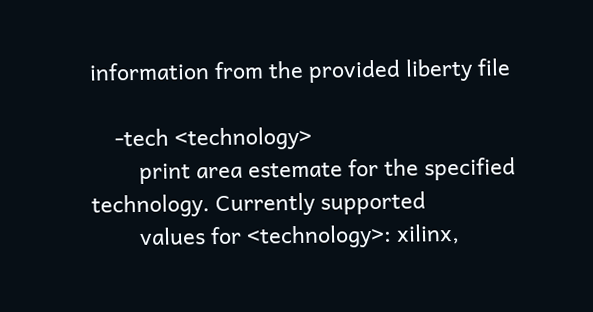information from the provided liberty file

    -tech <technology>
        print area estemate for the specified technology. Currently supported
        values for <technology>: xilinx,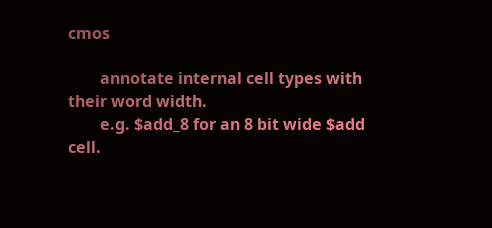cmos

        annotate internal cell types with their word width.
        e.g. $add_8 for an 8 bit wide $add cell.